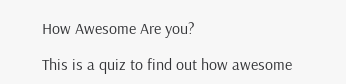How Awesome Are you?

This is a quiz to find out how awesome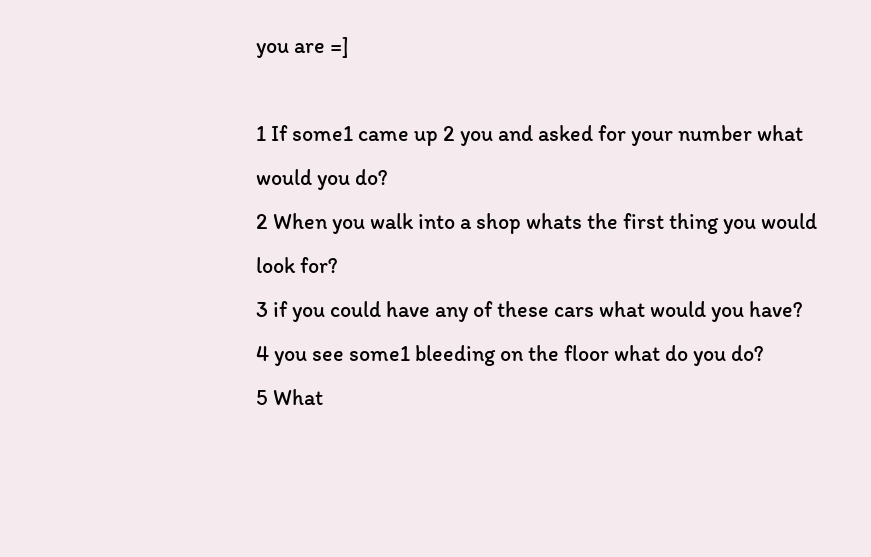you are =]

1 If some1 came up 2 you and asked for your number what would you do?
2 When you walk into a shop whats the first thing you would look for?
3 if you could have any of these cars what would you have?
4 you see some1 bleeding on the floor what do you do?
5 What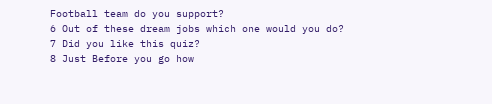Football team do you support?
6 Out of these dream jobs which one would you do?
7 Did you like this quiz?
8 Just Before you go how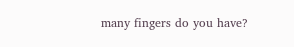many fingers do you have?